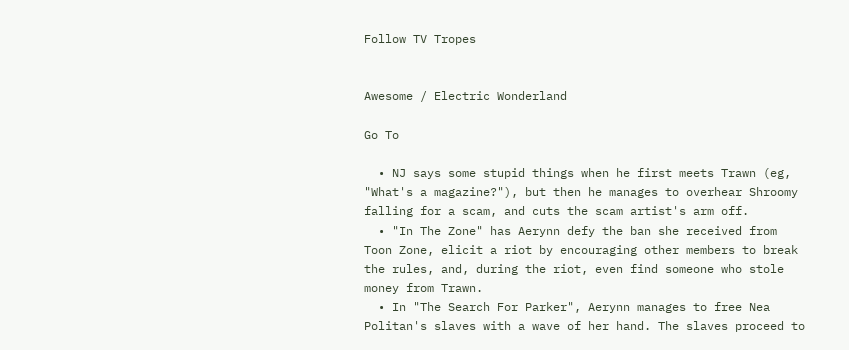Follow TV Tropes


Awesome / Electric Wonderland

Go To

  • NJ says some stupid things when he first meets Trawn (eg, "What's a magazine?"), but then he manages to overhear Shroomy falling for a scam, and cuts the scam artist's arm off.
  • "In The Zone" has Aerynn defy the ban she received from Toon Zone, elicit a riot by encouraging other members to break the rules, and, during the riot, even find someone who stole money from Trawn.
  • In "The Search For Parker", Aerynn manages to free Nea Politan's slaves with a wave of her hand. The slaves proceed to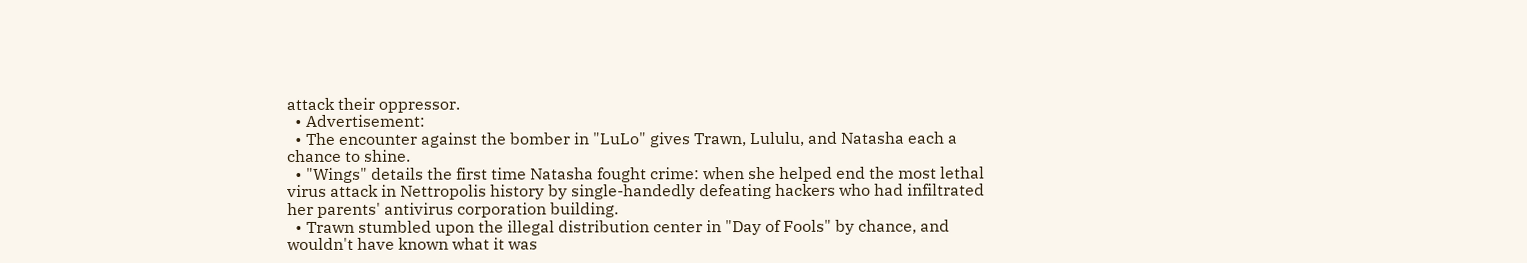attack their oppressor.
  • Advertisement:
  • The encounter against the bomber in "LuLo" gives Trawn, Lululu, and Natasha each a chance to shine.
  • "Wings" details the first time Natasha fought crime: when she helped end the most lethal virus attack in Nettropolis history by single-handedly defeating hackers who had infiltrated her parents' antivirus corporation building.
  • Trawn stumbled upon the illegal distribution center in "Day of Fools" by chance, and wouldn't have known what it was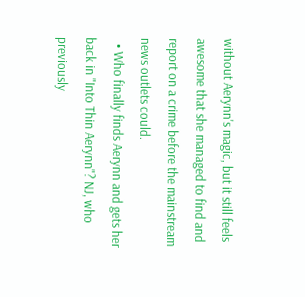without Aerynn's magic, but it still feels awesome that she managed to find and report on a crime before the mainstream news outlets could.
  • Who finally finds Aerynn and gets her back in "Into Thin Aerynn"? NJ, who previously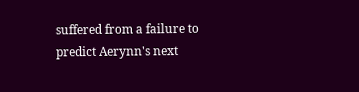suffered from a failure to predict Aerynn's next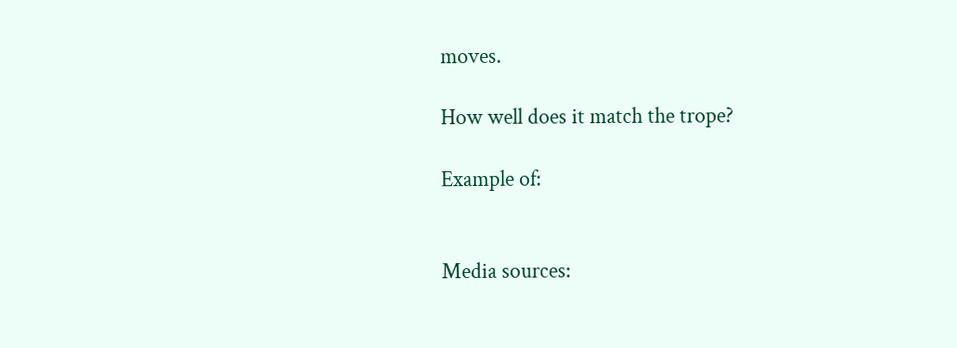moves.

How well does it match the trope?

Example of:


Media sources: